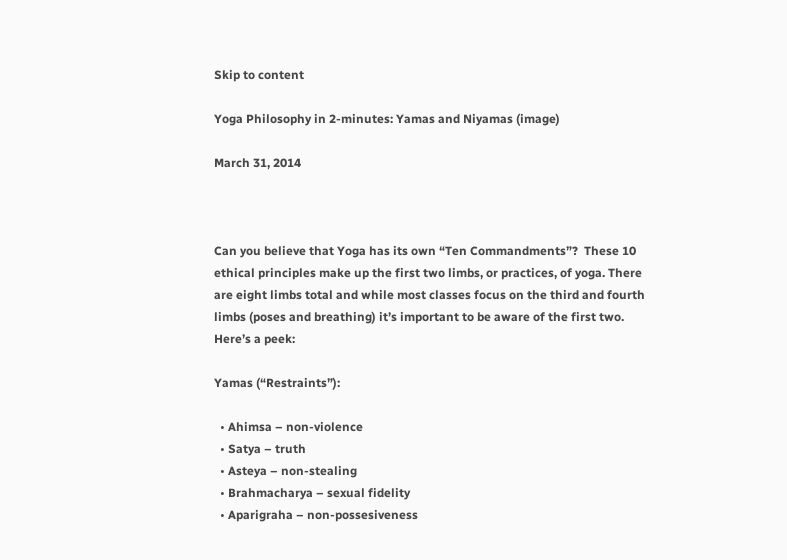Skip to content

Yoga Philosophy in 2-minutes: Yamas and Niyamas (image)

March 31, 2014



Can you believe that Yoga has its own “Ten Commandments”?  These 10 ethical principles make up the first two limbs, or practices, of yoga. There are eight limbs total and while most classes focus on the third and fourth limbs (poses and breathing) it’s important to be aware of the first two. Here’s a peek:

Yamas (“Restraints”):

  • Ahimsa – non-violence
  • Satya – truth
  • Asteya – non-stealing
  • Brahmacharya – sexual fidelity
  • Aparigraha – non-possesiveness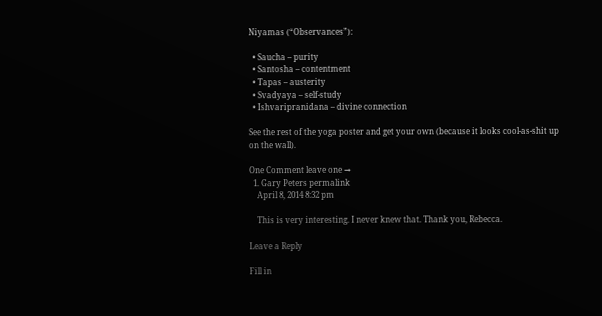Niyamas (“Observances”):

  • Saucha – purity
  • Santosha – contentment
  • Tapas – austerity
  • Svadyaya – self-study
  • Ishvaripranidana – divine connection

See the rest of the yoga poster and get your own (because it looks cool-as-shit up on the wall).

One Comment leave one →
  1. Gary Peters permalink
    April 8, 2014 8:32 pm

    This is very interesting. I never knew that. Thank you, Rebecca.

Leave a Reply

Fill in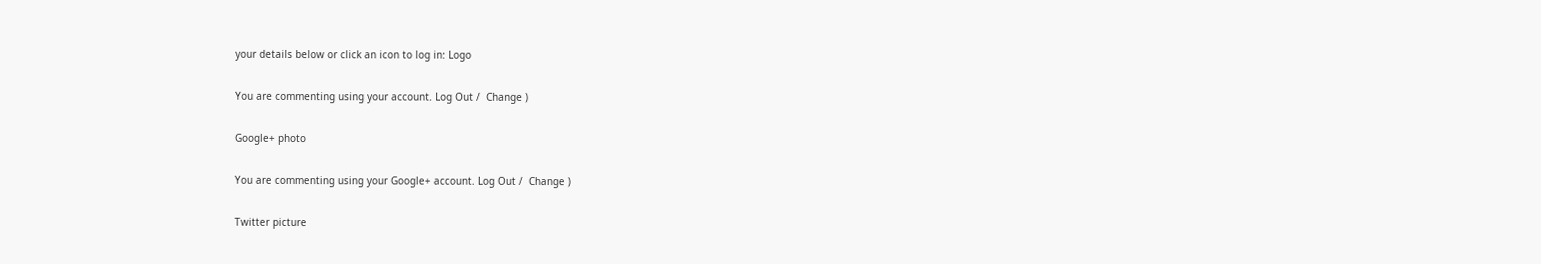your details below or click an icon to log in: Logo

You are commenting using your account. Log Out /  Change )

Google+ photo

You are commenting using your Google+ account. Log Out /  Change )

Twitter picture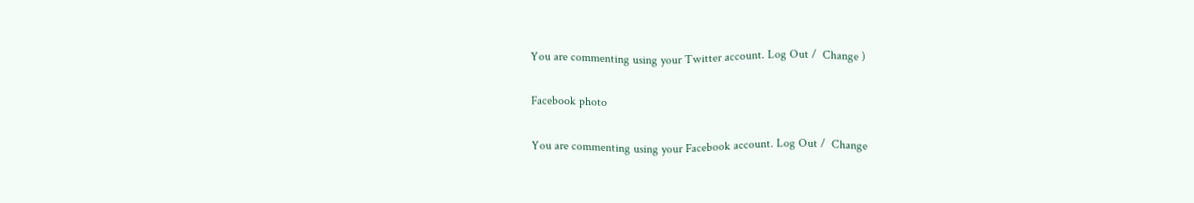You are commenting using your Twitter account. Log Out /  Change )

Facebook photo

You are commenting using your Facebook account. Log Out /  Change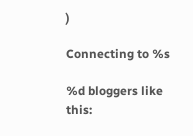)

Connecting to %s

%d bloggers like this: